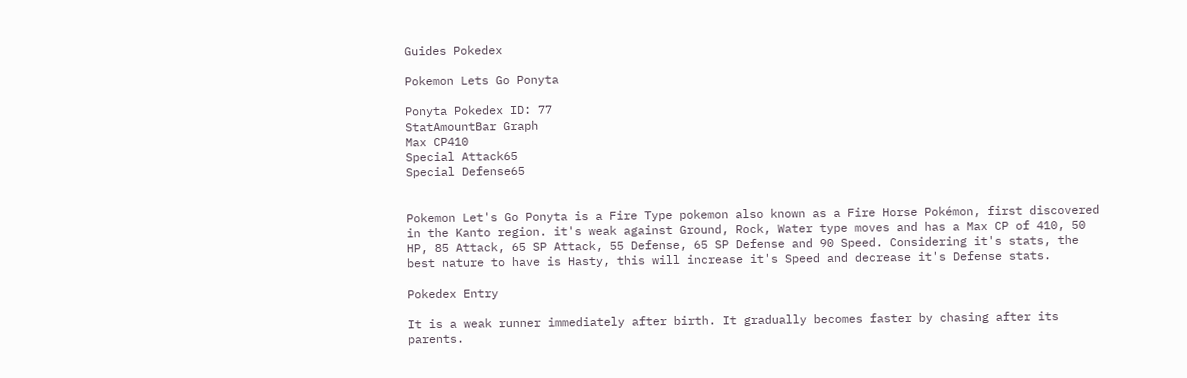Guides Pokedex

Pokemon Lets Go Ponyta

Ponyta Pokedex ID: 77
StatAmountBar Graph
Max CP410
Special Attack65
Special Defense65


Pokemon Let's Go Ponyta is a Fire Type pokemon also known as a Fire Horse Pokémon, first discovered in the Kanto region. it's weak against Ground, Rock, Water type moves and has a Max CP of 410, 50 HP, 85 Attack, 65 SP Attack, 55 Defense, 65 SP Defense and 90 Speed. Considering it's stats, the best nature to have is Hasty, this will increase it's Speed and decrease it's Defense stats.

Pokedex Entry

It is a weak runner immediately after birth. It gradually becomes faster by chasing after its parents.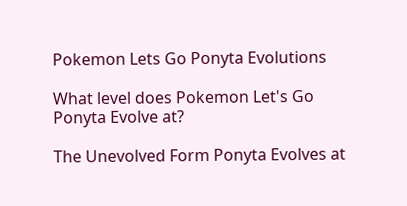Pokemon Lets Go Ponyta Evolutions

What level does Pokemon Let's Go Ponyta Evolve at?

The Unevolved Form Ponyta Evolves at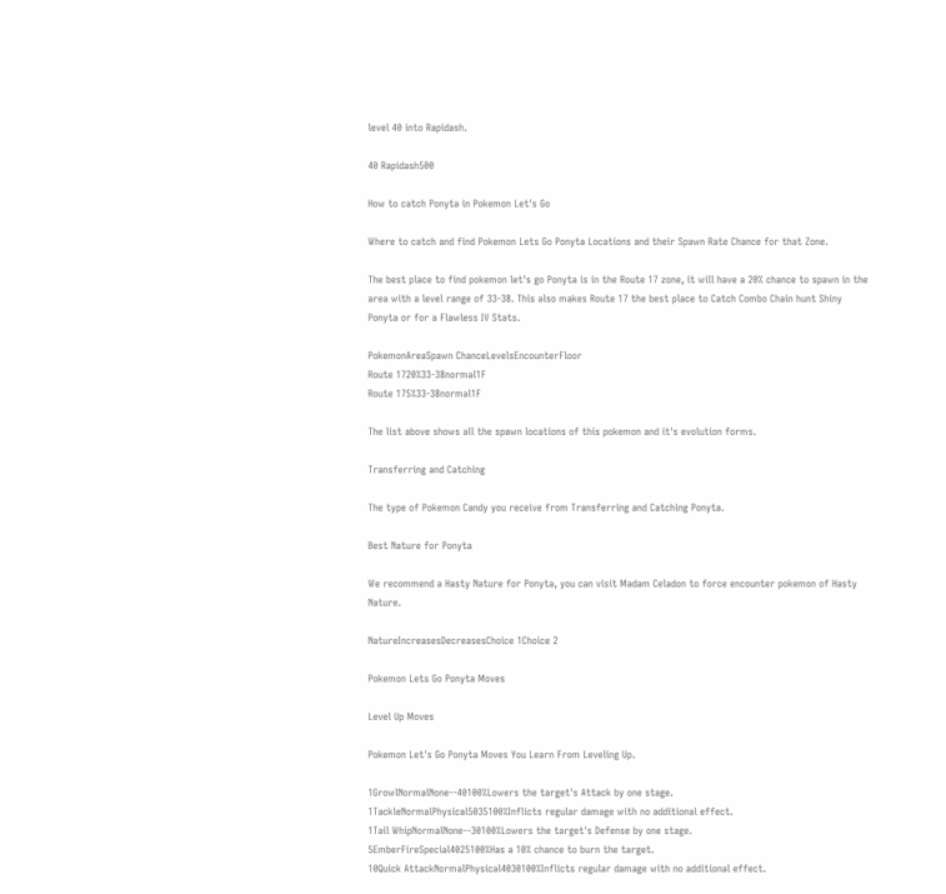level 40 into Rapidash.

40 Rapidash500

How to catch Ponyta in Pokemon Let's Go

Where to catch and find Pokemon Lets Go Ponyta Locations and their Spawn Rate Chance for that Zone.

The best place to find pokemon let's go Ponyta is in the Route 17 zone, it will have a 20% chance to spawn in the area with a level range of 33-38. This also makes Route 17 the best place to Catch Combo Chain hunt Shiny Ponyta or for a Flawless IV Stats.

PokemonAreaSpawn ChanceLevelsEncounterFloor
Route 1720%33-38normal1F
Route 175%33-38normal1F

The list above shows all the spawn locations of this pokemon and it's evolution forms.

Transferring and Catching

The type of Pokemon Candy you receive from Transferring and Catching Ponyta.

Best Nature for Ponyta

We recommend a Hasty Nature for Ponyta, you can visit Madam Celadon to force encounter pokemon of Hasty Nature.

NatureIncreasesDecreasesChoice 1Choice 2

Pokemon Lets Go Ponyta Moves

Level Up Moves

Pokemon Let's Go Ponyta Moves You Learn From Leveling Up.

1GrowlNormalNone--40100%Lowers the target's Attack by one stage.
1TackleNormalPhysical5035100%Inflicts regular damage with no additional effect.
1Tail WhipNormalNone--30100%Lowers the target's Defense by one stage.
5EmberFireSpecial4025100%Has a 10% chance to burn the target.
10Quick AttackNormalPhysical4030100%Inflicts regular damage with no additional effect.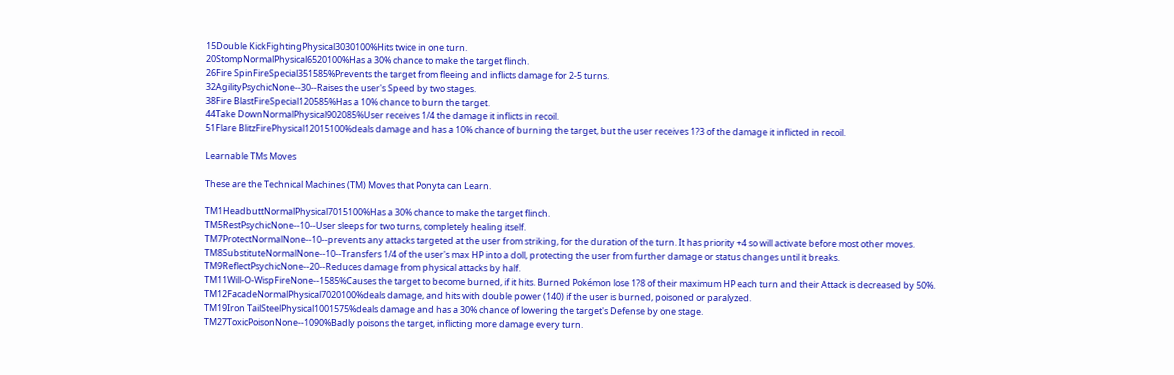15Double KickFightingPhysical3030100%Hits twice in one turn.
20StompNormalPhysical6520100%Has a 30% chance to make the target flinch.
26Fire SpinFireSpecial351585%Prevents the target from fleeing and inflicts damage for 2-5 turns.
32AgilityPsychicNone--30--Raises the user's Speed by two stages.
38Fire BlastFireSpecial120585%Has a 10% chance to burn the target.
44Take DownNormalPhysical902085%User receives 1/4 the damage it inflicts in recoil.
51Flare BlitzFirePhysical12015100%deals damage and has a 10% chance of burning the target, but the user receives 1?3 of the damage it inflicted in recoil.

Learnable TMs Moves

These are the Technical Machines (TM) Moves that Ponyta can Learn.

TM1HeadbuttNormalPhysical7015100%Has a 30% chance to make the target flinch.
TM5RestPsychicNone--10--User sleeps for two turns, completely healing itself.
TM7ProtectNormalNone--10--prevents any attacks targeted at the user from striking, for the duration of the turn. It has priority +4 so will activate before most other moves.
TM8SubstituteNormalNone--10--Transfers 1/4 of the user's max HP into a doll, protecting the user from further damage or status changes until it breaks.
TM9ReflectPsychicNone--20--Reduces damage from physical attacks by half.
TM11Will-O-WispFireNone--1585%Causes the target to become burned, if it hits. Burned Pokémon lose 1?8 of their maximum HP each turn and their Attack is decreased by 50%.
TM12FacadeNormalPhysical7020100%deals damage, and hits with double power (140) if the user is burned, poisoned or paralyzed.
TM19Iron TailSteelPhysical1001575%deals damage and has a 30% chance of lowering the target's Defense by one stage.
TM27ToxicPoisonNone--1090%Badly poisons the target, inflicting more damage every turn.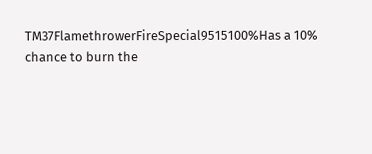TM37FlamethrowerFireSpecial9515100%Has a 10% chance to burn the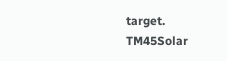target.
TM45Solar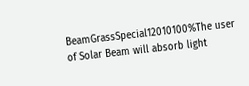BeamGrassSpecial12010100%The user of Solar Beam will absorb light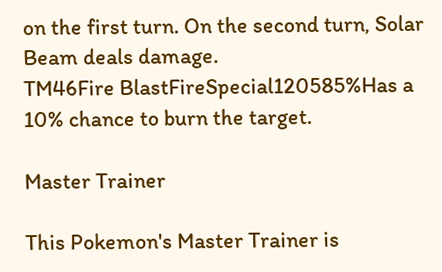on the first turn. On the second turn, Solar Beam deals damage.
TM46Fire BlastFireSpecial120585%Has a 10% chance to burn the target.

Master Trainer

This Pokemon's Master Trainer is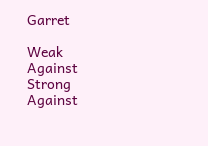Garret

Weak Against
Strong Against